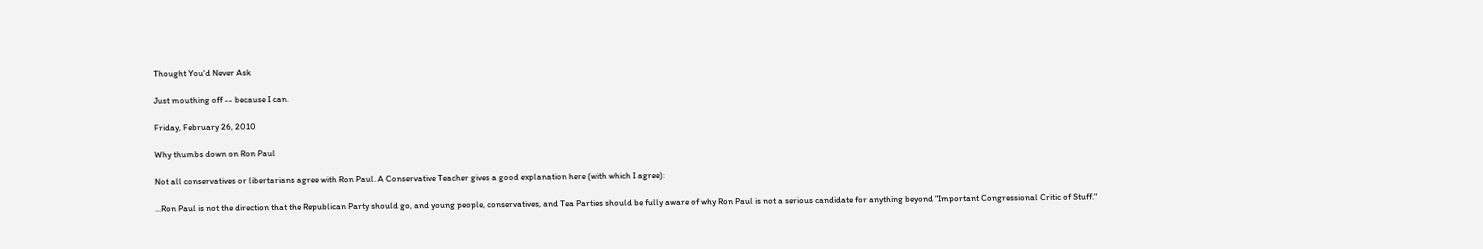Thought You'd Never Ask

Just mouthing off -- because I can.

Friday, February 26, 2010

Why thumbs down on Ron Paul

Not all conservatives or libertarians agree with Ron Paul. A Conservative Teacher gives a good explanation here (with which I agree):

...Ron Paul is not the direction that the Republican Party should go, and young people, conservatives, and Tea Parties should be fully aware of why Ron Paul is not a serious candidate for anything beyond "Important Congressional Critic of Stuff."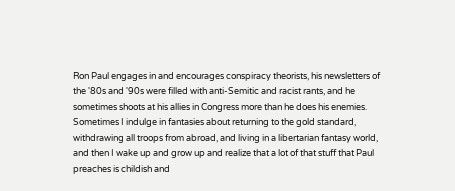Ron Paul engages in and encourages conspiracy theorists, his newsletters of the '80s and '90s were filled with anti-Semitic and racist rants, and he sometimes shoots at his allies in Congress more than he does his enemies. Sometimes I indulge in fantasies about returning to the gold standard, withdrawing all troops from abroad, and living in a libertarian fantasy world, and then I wake up and grow up and realize that a lot of that stuff that Paul preaches is childish and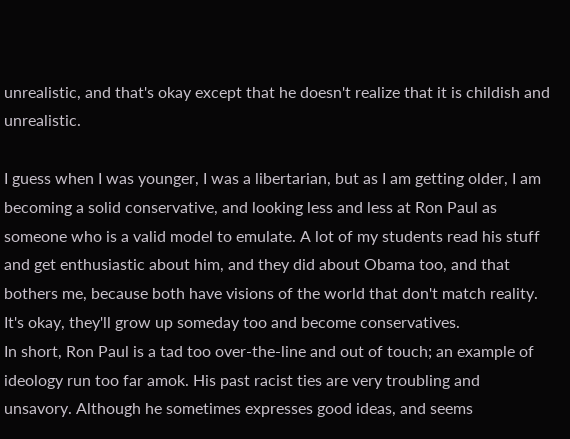unrealistic, and that's okay except that he doesn't realize that it is childish and unrealistic.

I guess when I was younger, I was a libertarian, but as I am getting older, I am becoming a solid conservative, and looking less and less at Ron Paul as someone who is a valid model to emulate. A lot of my students read his stuff and get enthusiastic about him, and they did about Obama too, and that bothers me, because both have visions of the world that don't match reality. It's okay, they'll grow up someday too and become conservatives.
In short, Ron Paul is a tad too over-the-line and out of touch; an example of ideology run too far amok. His past racist ties are very troubling and unsavory. Although he sometimes expresses good ideas, and seems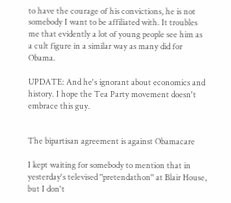to have the courage of his convictions, he is not somebody I want to be affiliated with. It troubles me that evidently a lot of young people see him as a cult figure in a similar way as many did for Obama.

UPDATE: And he's ignorant about economics and history. I hope the Tea Party movement doesn't embrace this guy.


The bipartisan agreement is against Obamacare

I kept waiting for somebody to mention that in yesterday's televised "pretendathon" at Blair House, but I don't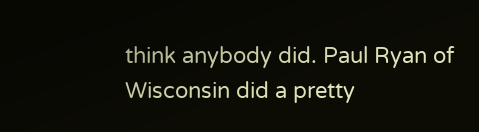think anybody did. Paul Ryan of Wisconsin did a pretty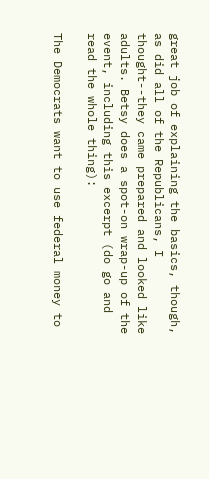great job of explaining the basics, though, as did all of the Republicans, I thought--they came prepared and looked like adults. Betsy does a spot-on wrap-up of the event, including this excerpt (do go and read the whole thing):

The Democrats want to use federal money to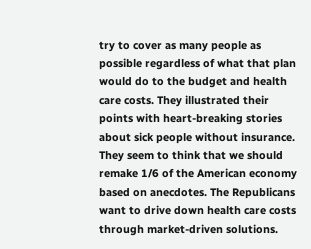try to cover as many people as possible regardless of what that plan would do to the budget and health care costs. They illustrated their points with heart-breaking stories about sick people without insurance. They seem to think that we should remake 1/6 of the American economy based on anecdotes. The Republicans want to drive down health care costs through market-driven solutions.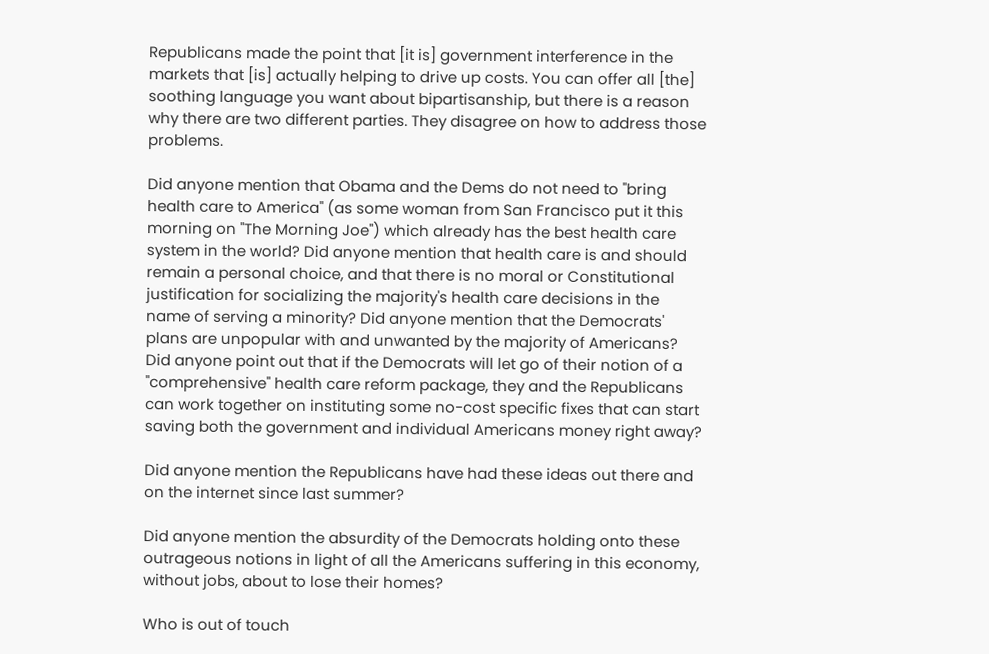Republicans made the point that [it is] government interference in the markets that [is] actually helping to drive up costs. You can offer all [the] soothing language you want about bipartisanship, but there is a reason why there are two different parties. They disagree on how to address those problems.

Did anyone mention that Obama and the Dems do not need to "bring health care to America" (as some woman from San Francisco put it this morning on "The Morning Joe") which already has the best health care system in the world? Did anyone mention that health care is and should remain a personal choice, and that there is no moral or Constitutional justification for socializing the majority's health care decisions in the name of serving a minority? Did anyone mention that the Democrats' plans are unpopular with and unwanted by the majority of Americans? Did anyone point out that if the Democrats will let go of their notion of a "comprehensive" health care reform package, they and the Republicans can work together on instituting some no-cost specific fixes that can start saving both the government and individual Americans money right away?

Did anyone mention the Republicans have had these ideas out there and on the internet since last summer?

Did anyone mention the absurdity of the Democrats holding onto these outrageous notions in light of all the Americans suffering in this economy, without jobs, about to lose their homes?

Who is out of touch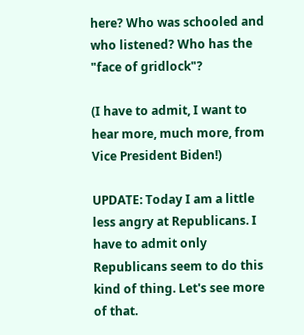here? Who was schooled and who listened? Who has the "face of gridlock"?

(I have to admit, I want to hear more, much more, from Vice President Biden!)

UPDATE: Today I am a little less angry at Republicans. I have to admit only Republicans seem to do this kind of thing. Let's see more of that.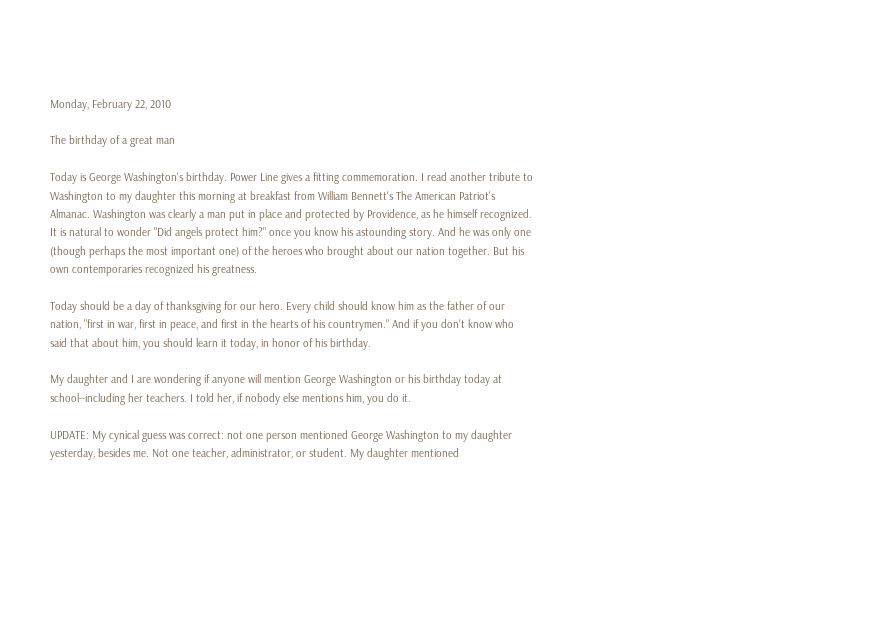Monday, February 22, 2010

The birthday of a great man

Today is George Washington's birthday. Power Line gives a fitting commemoration. I read another tribute to Washington to my daughter this morning at breakfast from William Bennett's The American Patriot's Almanac. Washington was clearly a man put in place and protected by Providence, as he himself recognized. It is natural to wonder "Did angels protect him?" once you know his astounding story. And he was only one (though perhaps the most important one) of the heroes who brought about our nation together. But his own contemporaries recognized his greatness.

Today should be a day of thanksgiving for our hero. Every child should know him as the father of our nation, "first in war, first in peace, and first in the hearts of his countrymen." And if you don't know who said that about him, you should learn it today, in honor of his birthday.

My daughter and I are wondering if anyone will mention George Washington or his birthday today at school--including her teachers. I told her, if nobody else mentions him, you do it.

UPDATE: My cynical guess was correct: not one person mentioned George Washington to my daughter yesterday, besides me. Not one teacher, administrator, or student. My daughter mentioned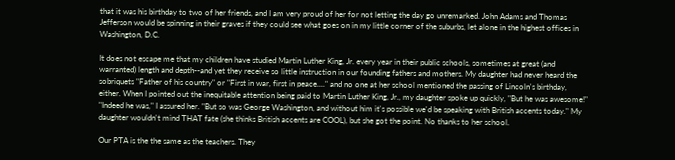that it was his birthday to two of her friends, and I am very proud of her for not letting the day go unremarked. John Adams and Thomas Jefferson would be spinning in their graves if they could see what goes on in my little corner of the suburbs, let alone in the highest offices in Washington, D.C.

It does not escape me that my children have studied Martin Luther King, Jr. every year in their public schools, sometimes at great (and warranted) length and depth--and yet they receive so little instruction in our founding fathers and mothers. My daughter had never heard the sobriquets "Father of his country" or "First in war, first in peace...." and no one at her school mentioned the passing of Lincoln's birthday, either. When I pointed out the inequitable attention being paid to Martin Luther King, Jr., my daughter spoke up quickly, "But he was awesome!" "Indeed he was," I assured her. "But so was George Washington, and without him it's possible we'd be speaking with British accents today." My daughter wouldn't mind THAT fate (she thinks British accents are COOL), but she got the point. No thanks to her school.

Our PTA is the the same as the teachers. They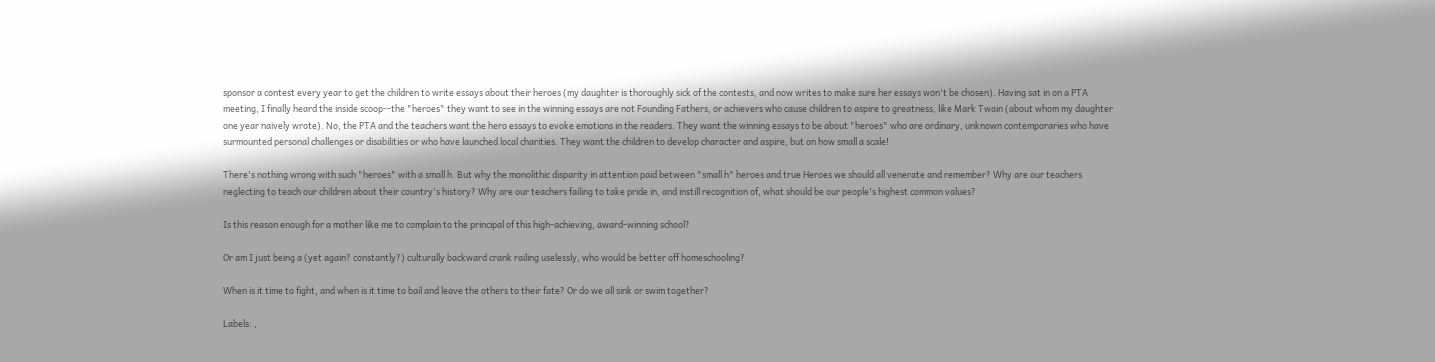sponsor a contest every year to get the children to write essays about their heroes (my daughter is thoroughly sick of the contests, and now writes to make sure her essays won't be chosen). Having sat in on a PTA meeting, I finally heard the inside scoop--the "heroes" they want to see in the winning essays are not Founding Fathers, or achievers who cause children to aspire to greatness, like Mark Twain (about whom my daughter one year naively wrote). No, the PTA and the teachers want the hero essays to evoke emotions in the readers. They want the winning essays to be about "heroes" who are ordinary, unknown contemporaries who have surmounted personal challenges or disabilities or who have launched local charities. They want the children to develop character and aspire, but on how small a scale!

There's nothing wrong with such "heroes" with a small h. But why the monolithic disparity in attention paid between "small h" heroes and true Heroes we should all venerate and remember? Why are our teachers neglecting to teach our children about their country's history? Why are our teachers failing to take pride in, and instill recognition of, what should be our people's highest common values?

Is this reason enough for a mother like me to complain to the principal of this high-achieving, award-winning school?

Or am I just being a (yet again? constantly?) culturally backward crank railing uselessly, who would be better off homeschooling?

When is it time to fight, and when is it time to bail and leave the others to their fate? Or do we all sink or swim together?

Labels: ,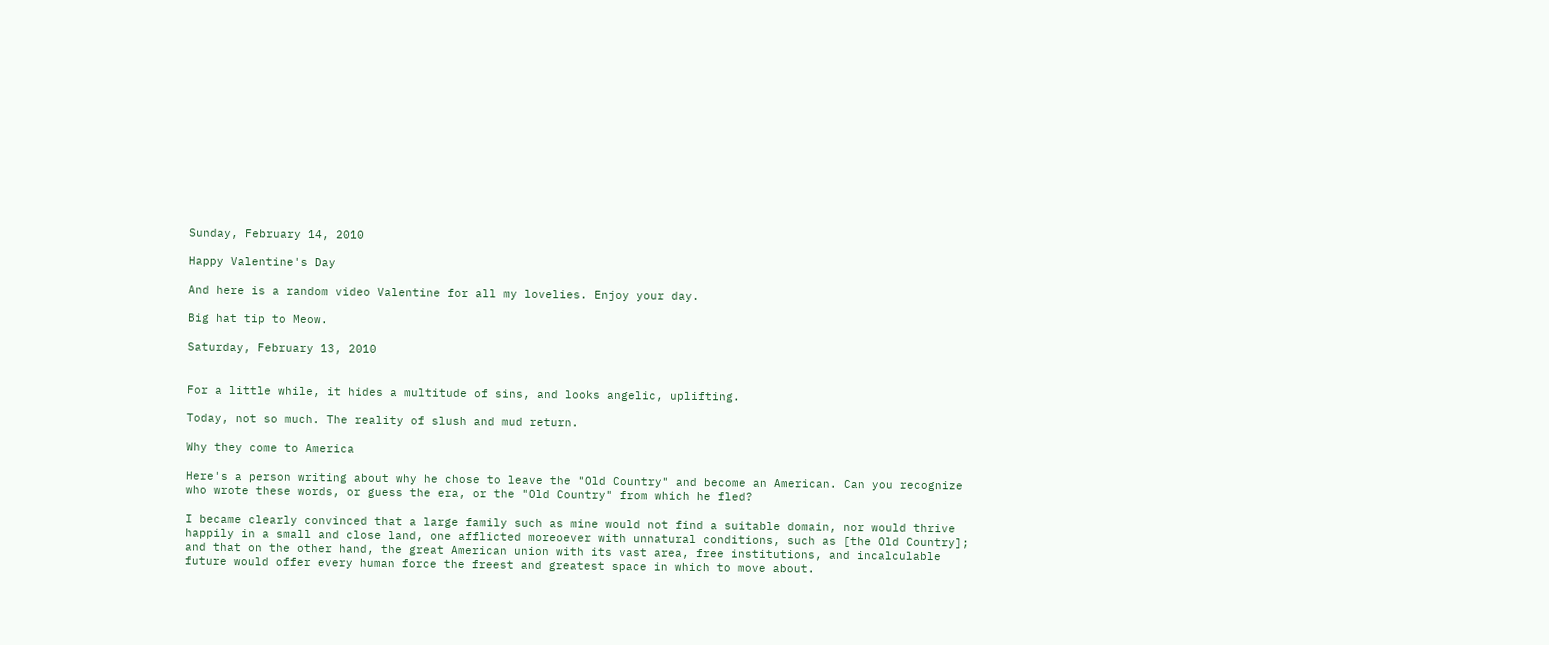Sunday, February 14, 2010

Happy Valentine's Day

And here is a random video Valentine for all my lovelies. Enjoy your day.

Big hat tip to Meow.

Saturday, February 13, 2010


For a little while, it hides a multitude of sins, and looks angelic, uplifting.

Today, not so much. The reality of slush and mud return.

Why they come to America

Here's a person writing about why he chose to leave the "Old Country" and become an American. Can you recognize who wrote these words, or guess the era, or the "Old Country" from which he fled?

I became clearly convinced that a large family such as mine would not find a suitable domain, nor would thrive happily in a small and close land, one afflicted moreoever with unnatural conditions, such as [the Old Country]; and that on the other hand, the great American union with its vast area, free institutions, and incalculable future would offer every human force the freest and greatest space in which to move about.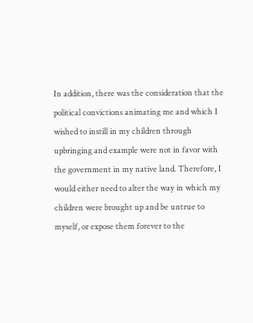In addition, there was the consideration that the political convictions animating me and which I wished to instill in my children through upbringing and example were not in favor with the government in my native land. Therefore, I would either need to alter the way in which my children were brought up and be untrue to myself, or expose them forever to the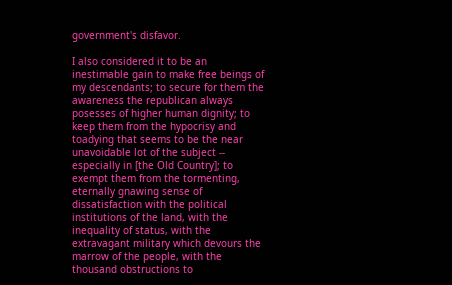government's disfavor.

I also considered it to be an inestimable gain to make free beings of my descendants; to secure for them the awareness the republican always posesses of higher human dignity; to keep them from the hypocrisy and toadying that seems to be the near unavoidable lot of the subject -- especially in [the Old Country]; to exempt them from the tormenting, eternally gnawing sense of dissatisfaction with the political institutions of the land, with the inequality of status, with the extravagant military which devours the marrow of the people, with the thousand obstructions to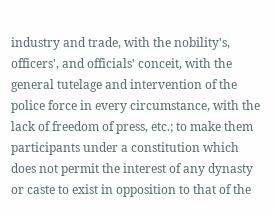industry and trade, with the nobility's, officers', and officials' conceit, with the general tutelage and intervention of the police force in every circumstance, with the lack of freedom of press, etc.; to make them participants under a constitution which does not permit the interest of any dynasty or caste to exist in opposition to that of the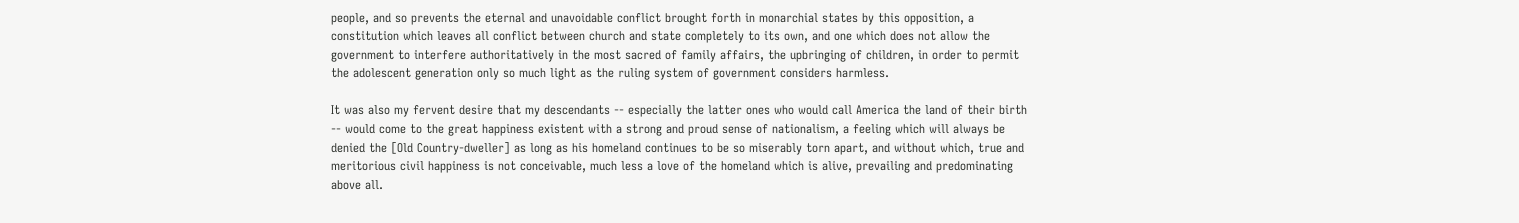people, and so prevents the eternal and unavoidable conflict brought forth in monarchial states by this opposition, a constitution which leaves all conflict between church and state completely to its own, and one which does not allow the government to interfere authoritatively in the most sacred of family affairs, the upbringing of children, in order to permit the adolescent generation only so much light as the ruling system of government considers harmless.

It was also my fervent desire that my descendants -- especially the latter ones who would call America the land of their birth -- would come to the great happiness existent with a strong and proud sense of nationalism, a feeling which will always be denied the [Old Country-dweller] as long as his homeland continues to be so miserably torn apart, and without which, true and meritorious civil happiness is not conceivable, much less a love of the homeland which is alive, prevailing and predominating above all.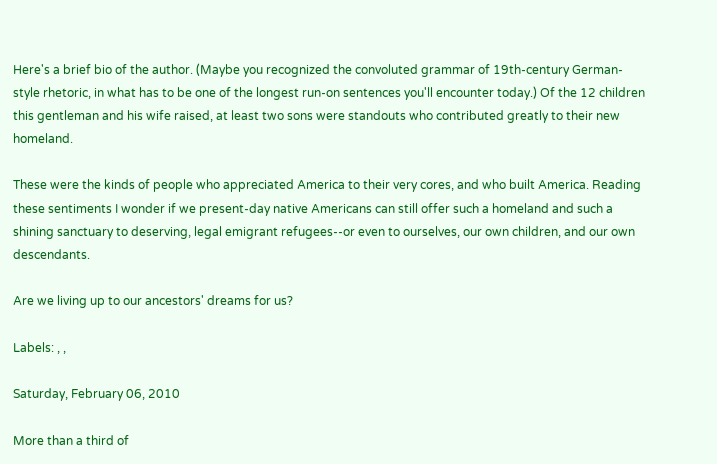Here's a brief bio of the author. (Maybe you recognized the convoluted grammar of 19th-century German-style rhetoric, in what has to be one of the longest run-on sentences you'll encounter today.) Of the 12 children this gentleman and his wife raised, at least two sons were standouts who contributed greatly to their new homeland.

These were the kinds of people who appreciated America to their very cores, and who built America. Reading these sentiments I wonder if we present-day native Americans can still offer such a homeland and such a shining sanctuary to deserving, legal emigrant refugees--or even to ourselves, our own children, and our own descendants.

Are we living up to our ancestors' dreams for us?

Labels: , ,

Saturday, February 06, 2010

More than a third of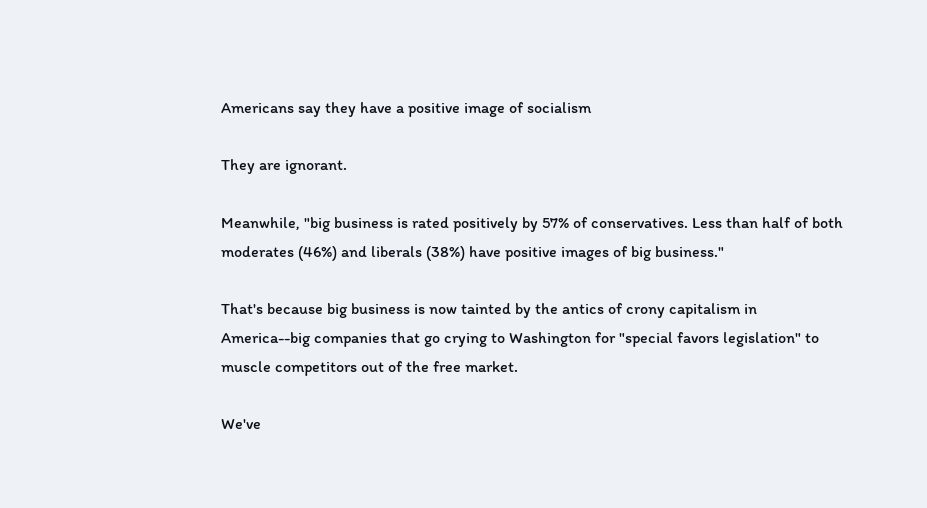Americans say they have a positive image of socialism

They are ignorant.

Meanwhile, "big business is rated positively by 57% of conservatives. Less than half of both moderates (46%) and liberals (38%) have positive images of big business."

That's because big business is now tainted by the antics of crony capitalism in America--big companies that go crying to Washington for "special favors legislation" to muscle competitors out of the free market.

We've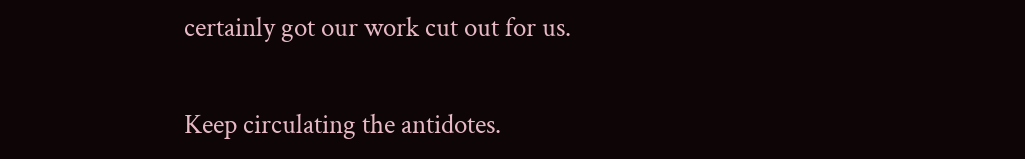certainly got our work cut out for us.

Keep circulating the antidotes.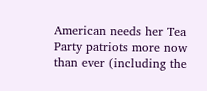American needs her Tea Party patriots more now than ever (including the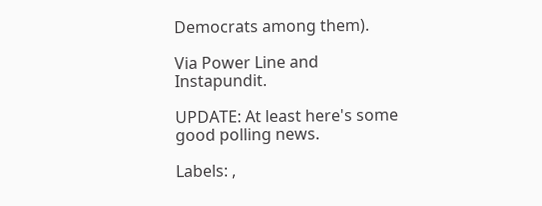Democrats among them).

Via Power Line and Instapundit.

UPDATE: At least here's some good polling news.

Labels: ,